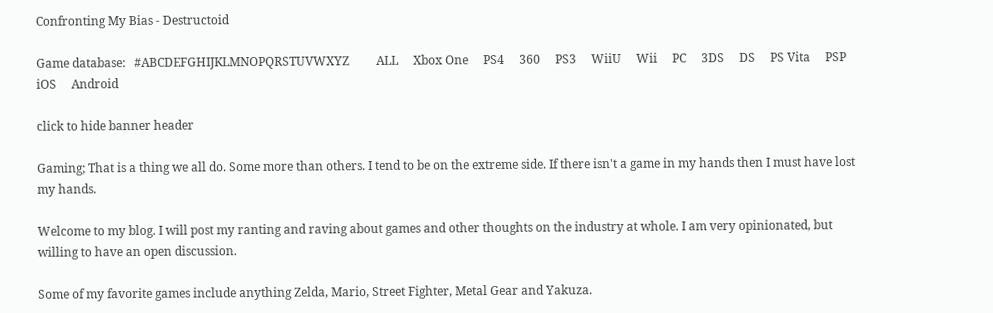Confronting My Bias - Destructoid

Game database:   #ABCDEFGHIJKLMNOPQRSTUVWXYZ         ALL     Xbox One     PS4     360     PS3     WiiU     Wii     PC     3DS     DS     PS Vita     PSP     iOS     Android

click to hide banner header

Gaming; That is a thing we all do. Some more than others. I tend to be on the extreme side. If there isn't a game in my hands then I must have lost my hands.

Welcome to my blog. I will post my ranting and raving about games and other thoughts on the industry at whole. I am very opinionated, but willing to have an open discussion.

Some of my favorite games include anything Zelda, Mario, Street Fighter, Metal Gear and Yakuza.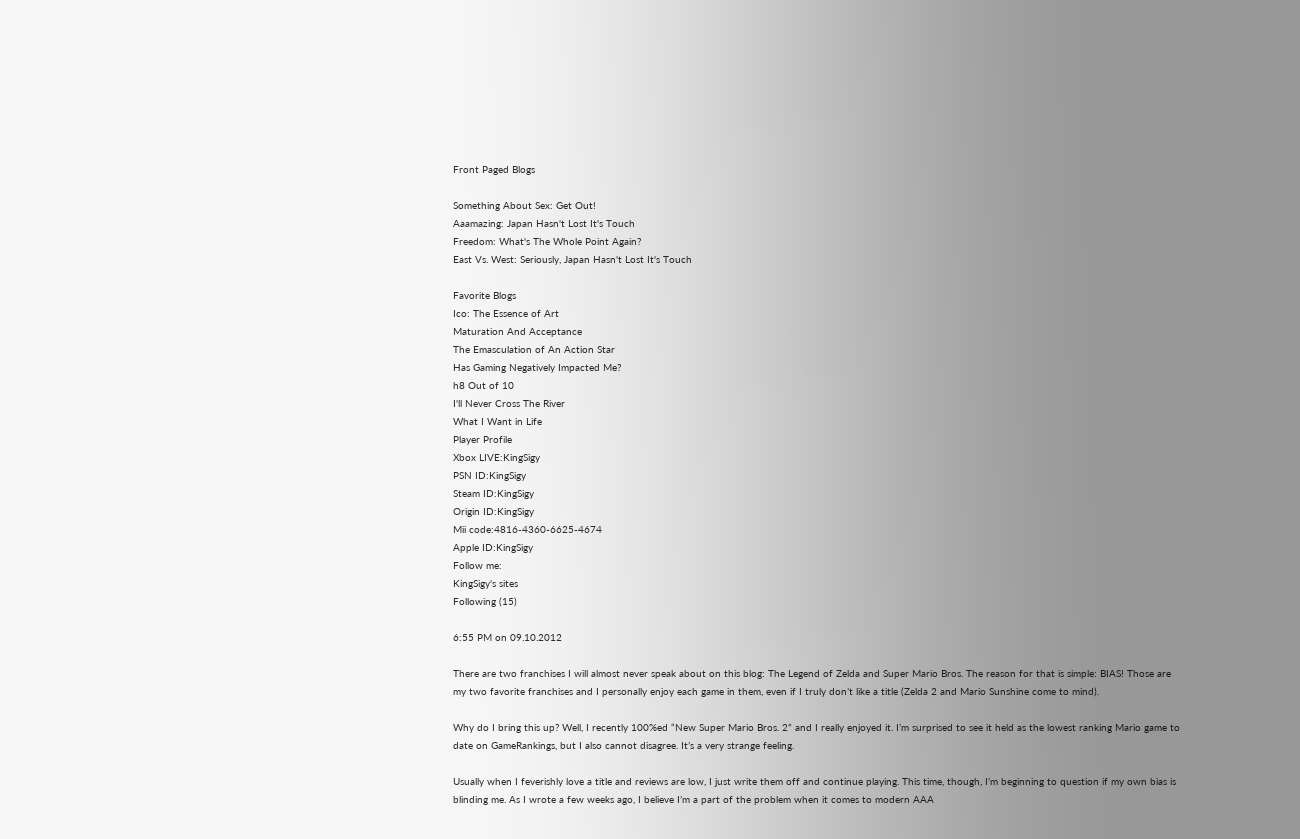Front Paged Blogs

Something About Sex: Get Out!
Aaamazing: Japan Hasn't Lost It's Touch
Freedom: What's The Whole Point Again?
East Vs. West: Seriously, Japan Hasn't Lost It's Touch

Favorite Blogs
Ico: The Essence of Art
Maturation And Acceptance
The Emasculation of An Action Star
Has Gaming Negatively Impacted Me?
h8 Out of 10
I'll Never Cross The River
What I Want in Life
Player Profile
Xbox LIVE:KingSigy
PSN ID:KingSigy
Steam ID:KingSigy
Origin ID:KingSigy
Mii code:4816-4360-6625-4674
Apple ID:KingSigy
Follow me:
KingSigy's sites
Following (15)

6:55 PM on 09.10.2012

There are two franchises I will almost never speak about on this blog: The Legend of Zelda and Super Mario Bros. The reason for that is simple: BIAS! Those are my two favorite franchises and I personally enjoy each game in them, even if I truly don’t like a title (Zelda 2 and Mario Sunshine come to mind).

Why do I bring this up? Well, I recently 100%ed “New Super Mario Bros. 2” and I really enjoyed it. I’m surprised to see it held as the lowest ranking Mario game to date on GameRankings, but I also cannot disagree. It’s a very strange feeling.

Usually when I feverishly love a title and reviews are low, I just write them off and continue playing. This time, though, I’m beginning to question if my own bias is blinding me. As I wrote a few weeks ago, I believe I’m a part of the problem when it comes to modern AAA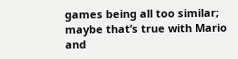games being all too similar; maybe that’s true with Mario and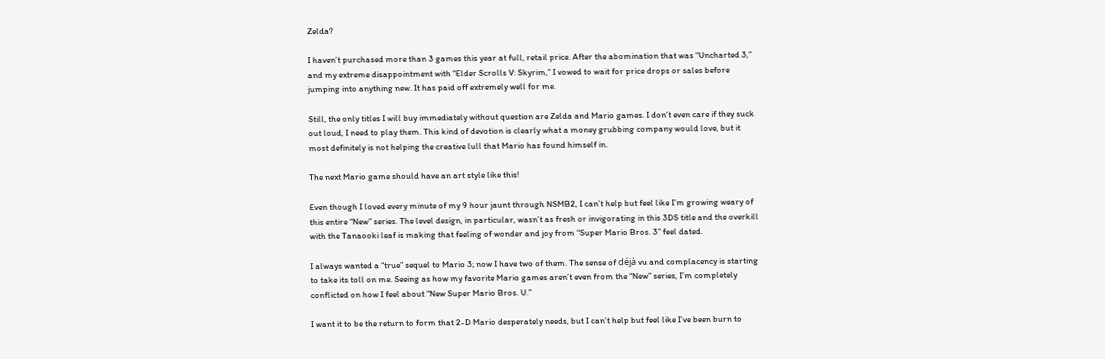Zelda?

I haven’t purchased more than 3 games this year at full, retail price. After the abomination that was “Uncharted 3,” and my extreme disappointment with “Elder Scrolls V: Skyrim,” I vowed to wait for price drops or sales before jumping into anything new. It has paid off extremely well for me.

Still, the only titles I will buy immediately without question are Zelda and Mario games. I don’t even care if they suck out loud, I need to play them. This kind of devotion is clearly what a money grubbing company would love, but it most definitely is not helping the creative lull that Mario has found himself in.

The next Mario game should have an art style like this!

Even though I loved every minute of my 9 hour jaunt through NSMB2, I can’t help but feel like I’m growing weary of this entire “New” series. The level design, in particular, wasn’t as fresh or invigorating in this 3DS title and the overkill with the Tanaooki leaf is making that feeling of wonder and joy from “Super Mario Bros. 3” feel dated.

I always wanted a “true” sequel to Mario 3; now I have two of them. The sense of déjà vu and complacency is starting to take its toll on me. Seeing as how my favorite Mario games aren’t even from the “New” series, I’m completely conflicted on how I feel about “New Super Mario Bros. U.”

I want it to be the return to form that 2-D Mario desperately needs, but I can’t help but feel like I’ve been burn to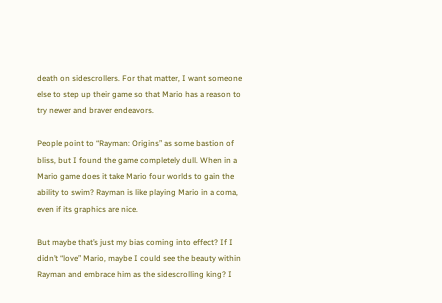death on sidescrollers. For that matter, I want someone else to step up their game so that Mario has a reason to try newer and braver endeavors.

People point to “Rayman: Origins” as some bastion of bliss, but I found the game completely dull. When in a Mario game does it take Mario four worlds to gain the ability to swim? Rayman is like playing Mario in a coma, even if its graphics are nice.

But maybe that’s just my bias coming into effect? If I didn’t “love” Mario, maybe I could see the beauty within Rayman and embrace him as the sidescrolling king? I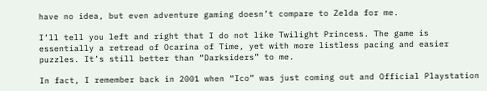have no idea, but even adventure gaming doesn’t compare to Zelda for me.

I’ll tell you left and right that I do not like Twilight Princess. The game is essentially a retread of Ocarina of Time, yet with more listless pacing and easier puzzles. It’s still better than “Darksiders” to me.

In fact, I remember back in 2001 when “Ico” was just coming out and Official Playstation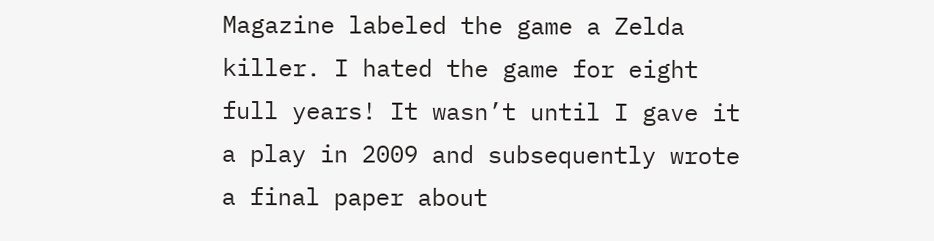Magazine labeled the game a Zelda killer. I hated the game for eight full years! It wasn’t until I gave it a play in 2009 and subsequently wrote a final paper about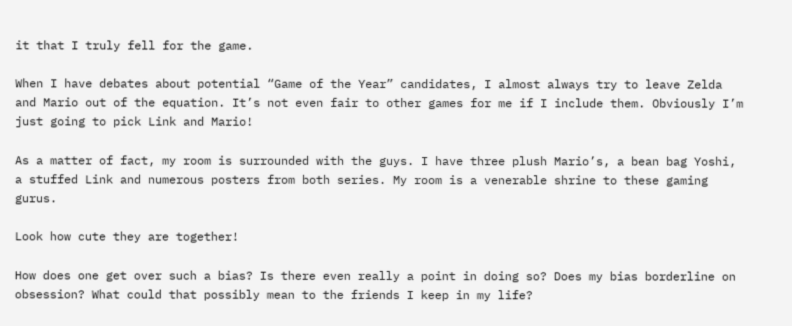it that I truly fell for the game.

When I have debates about potential “Game of the Year” candidates, I almost always try to leave Zelda and Mario out of the equation. It’s not even fair to other games for me if I include them. Obviously I’m just going to pick Link and Mario!

As a matter of fact, my room is surrounded with the guys. I have three plush Mario’s, a bean bag Yoshi, a stuffed Link and numerous posters from both series. My room is a venerable shrine to these gaming gurus.

Look how cute they are together!

How does one get over such a bias? Is there even really a point in doing so? Does my bias borderline on obsession? What could that possibly mean to the friends I keep in my life?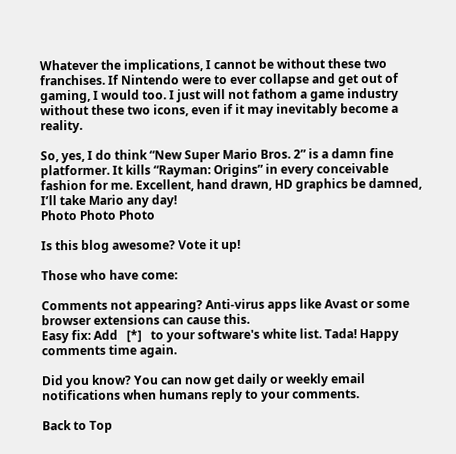Whatever the implications, I cannot be without these two franchises. If Nintendo were to ever collapse and get out of gaming, I would too. I just will not fathom a game industry without these two icons, even if it may inevitably become a reality.

So, yes, I do think “New Super Mario Bros. 2” is a damn fine platformer. It kills “Rayman: Origins” in every conceivable fashion for me. Excellent, hand drawn, HD graphics be damned, I’ll take Mario any day!
Photo Photo Photo

Is this blog awesome? Vote it up!

Those who have come:

Comments not appearing? Anti-virus apps like Avast or some browser extensions can cause this.
Easy fix: Add   [*]   to your software's white list. Tada! Happy comments time again.

Did you know? You can now get daily or weekly email notifications when humans reply to your comments.

Back to Top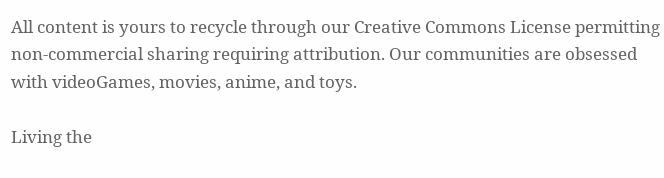All content is yours to recycle through our Creative Commons License permitting non-commercial sharing requiring attribution. Our communities are obsessed with videoGames, movies, anime, and toys.

Living the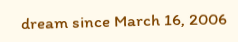dream since March 16, 2006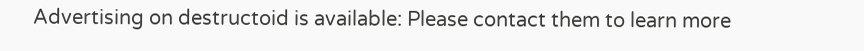Advertising on destructoid is available: Please contact them to learn more